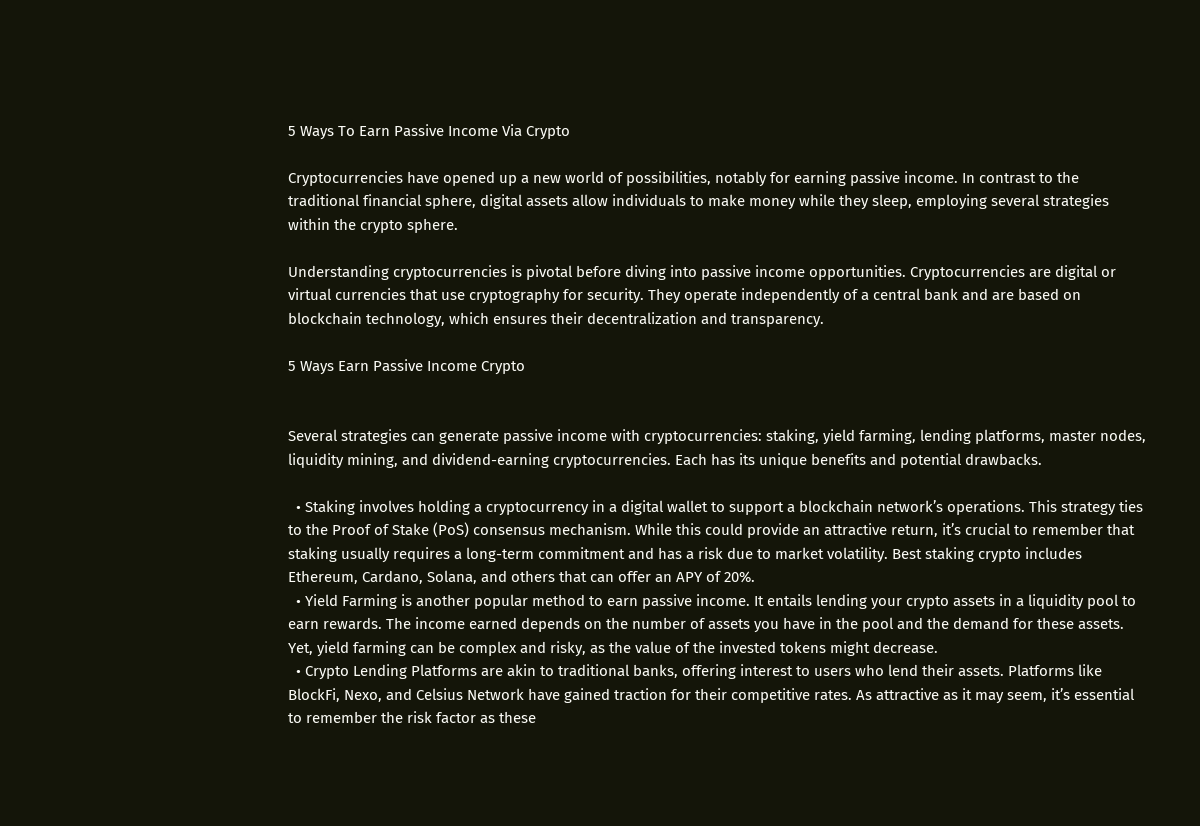5 Ways To Earn Passive Income Via Crypto

Cryptocurrencies have opened up a new world of possibilities, notably for earning passive income. In contrast to the traditional financial sphere, digital assets allow individuals to make money while they sleep, employing several strategies within the crypto sphere.

Understanding cryptocurrencies is pivotal before diving into passive income opportunities. Cryptocurrencies are digital or virtual currencies that use cryptography for security. They operate independently of a central bank and are based on blockchain technology, which ensures their decentralization and transparency.

5 Ways Earn Passive Income Crypto


Several strategies can generate passive income with cryptocurrencies: staking, yield farming, lending platforms, master nodes, liquidity mining, and dividend-earning cryptocurrencies. Each has its unique benefits and potential drawbacks.

  • Staking involves holding a cryptocurrency in a digital wallet to support a blockchain network’s operations. This strategy ties to the Proof of Stake (PoS) consensus mechanism. While this could provide an attractive return, it’s crucial to remember that staking usually requires a long-term commitment and has a risk due to market volatility. Best staking crypto includes Ethereum, Cardano, Solana, and others that can offer an APY of 20%.
  • Yield Farming is another popular method to earn passive income. It entails lending your crypto assets in a liquidity pool to earn rewards. The income earned depends on the number of assets you have in the pool and the demand for these assets. Yet, yield farming can be complex and risky, as the value of the invested tokens might decrease.
  • Crypto Lending Platforms are akin to traditional banks, offering interest to users who lend their assets. Platforms like BlockFi, Nexo, and Celsius Network have gained traction for their competitive rates. As attractive as it may seem, it’s essential to remember the risk factor as these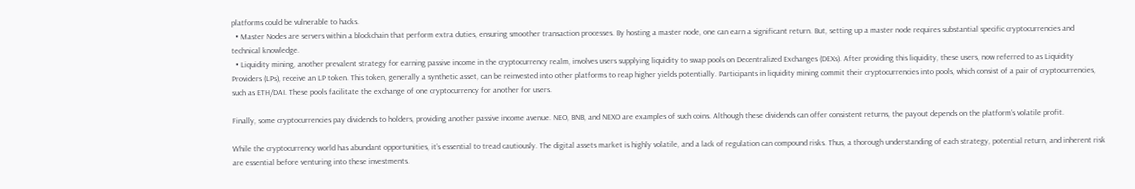platforms could be vulnerable to hacks.
  • Master Nodes are servers within a blockchain that perform extra duties, ensuring smoother transaction processes. By hosting a master node, one can earn a significant return. But, setting up a master node requires substantial specific cryptocurrencies and technical knowledge.
  • Liquidity mining, another prevalent strategy for earning passive income in the cryptocurrency realm, involves users supplying liquidity to swap pools on Decentralized Exchanges (DEXs). After providing this liquidity, these users, now referred to as Liquidity Providers (LPs), receive an LP token. This token, generally a synthetic asset, can be reinvested into other platforms to reap higher yields potentially. Participants in liquidity mining commit their cryptocurrencies into pools, which consist of a pair of cryptocurrencies, such as ETH/DAI. These pools facilitate the exchange of one cryptocurrency for another for users.

Finally, some cryptocurrencies pay dividends to holders, providing another passive income avenue. NEO, BNB, and NEXO are examples of such coins. Although these dividends can offer consistent returns, the payout depends on the platform’s volatile profit.

While the cryptocurrency world has abundant opportunities, it’s essential to tread cautiously. The digital assets market is highly volatile, and a lack of regulation can compound risks. Thus, a thorough understanding of each strategy, potential return, and inherent risk are essential before venturing into these investments.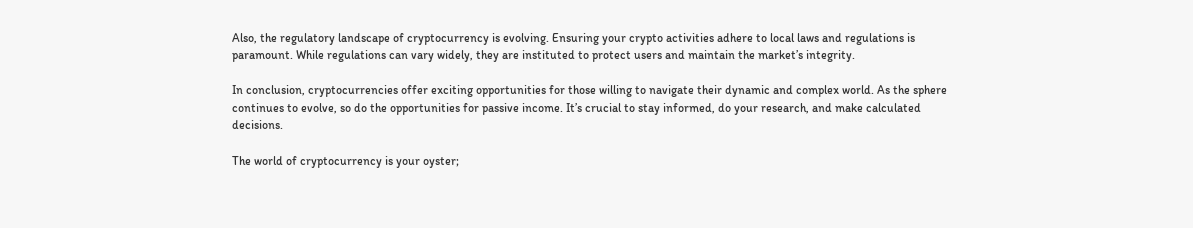Also, the regulatory landscape of cryptocurrency is evolving. Ensuring your crypto activities adhere to local laws and regulations is paramount. While regulations can vary widely, they are instituted to protect users and maintain the market’s integrity.

In conclusion, cryptocurrencies offer exciting opportunities for those willing to navigate their dynamic and complex world. As the sphere continues to evolve, so do the opportunities for passive income. It’s crucial to stay informed, do your research, and make calculated decisions.

The world of cryptocurrency is your oyster;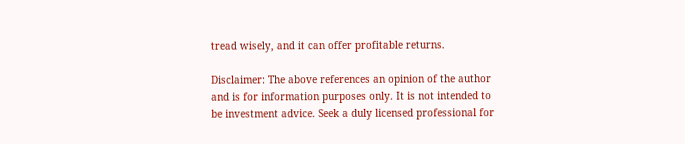tread wisely, and it can offer profitable returns.

Disclaimer: The above references an opinion of the author and is for information purposes only. It is not intended to be investment advice. Seek a duly licensed professional for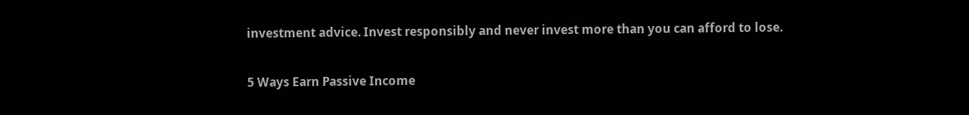investment advice. Invest responsibly and never invest more than you can afford to lose.

5 Ways Earn Passive Income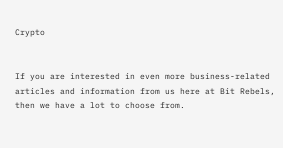Crypto


If you are interested in even more business-related articles and information from us here at Bit Rebels, then we have a lot to choose from.